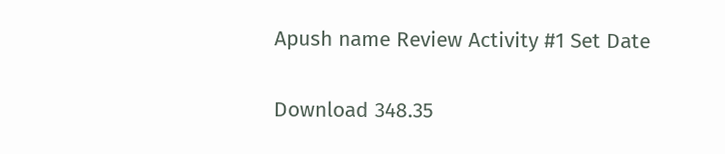Apush name Review Activity #1 Set Date

Download 348.35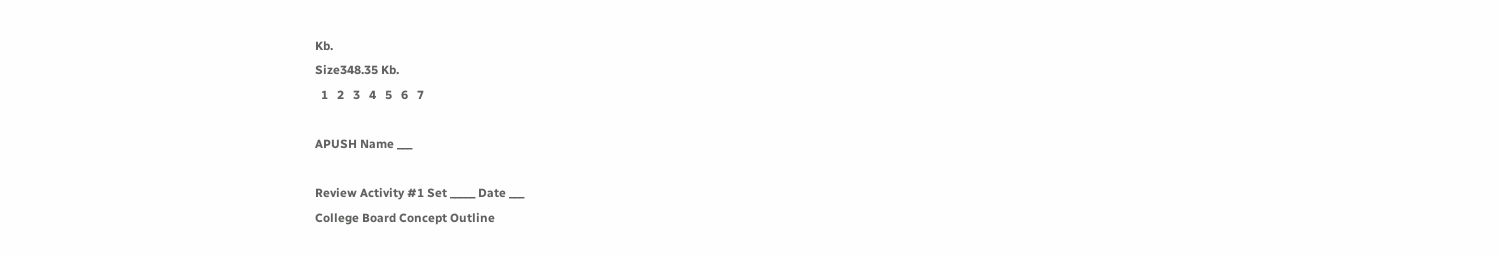Kb.
Size348.35 Kb.
  1   2   3   4   5   6   7

APUSH Name ___

Review Activity #1 Set _____ Date ___
College Board Concept Outline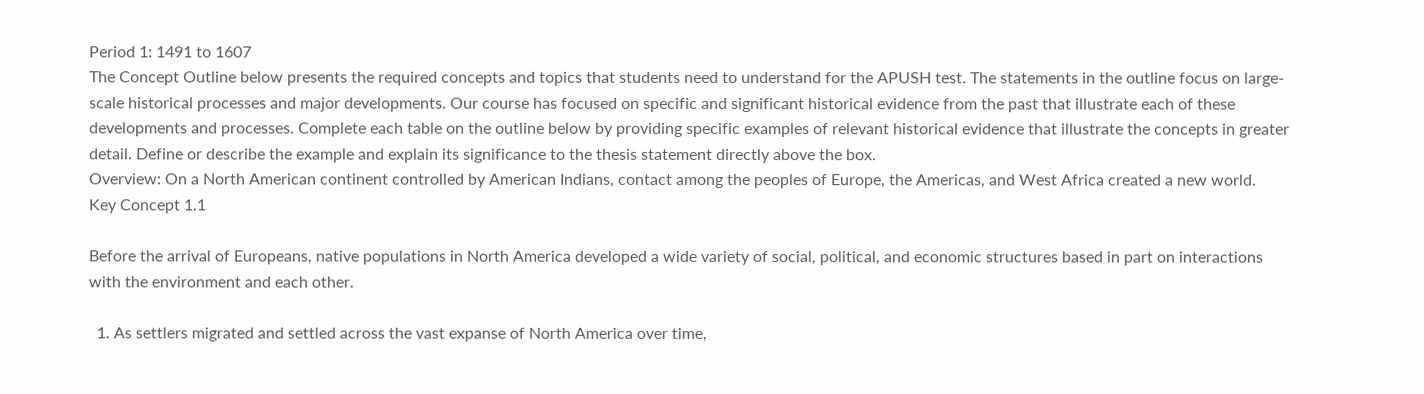Period 1: 1491 to 1607
The Concept Outline below presents the required concepts and topics that students need to understand for the APUSH test. The statements in the outline focus on large-scale historical processes and major developments. Our course has focused on specific and significant historical evidence from the past that illustrate each of these developments and processes. Complete each table on the outline below by providing specific examples of relevant historical evidence that illustrate the concepts in greater detail. Define or describe the example and explain its significance to the thesis statement directly above the box.
Overview: On a North American continent controlled by American Indians, contact among the peoples of Europe, the Americas, and West Africa created a new world.
Key Concept 1.1

Before the arrival of Europeans, native populations in North America developed a wide variety of social, political, and economic structures based in part on interactions with the environment and each other.

  1. As settlers migrated and settled across the vast expanse of North America over time,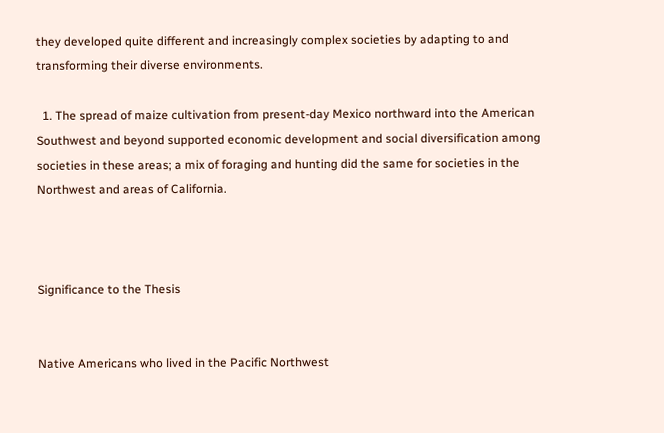they developed quite different and increasingly complex societies by adapting to and transforming their diverse environments.

  1. The spread of maize cultivation from present-day Mexico northward into the American Southwest and beyond supported economic development and social diversification among societies in these areas; a mix of foraging and hunting did the same for societies in the Northwest and areas of California.



Significance to the Thesis


Native Americans who lived in the Pacific Northwest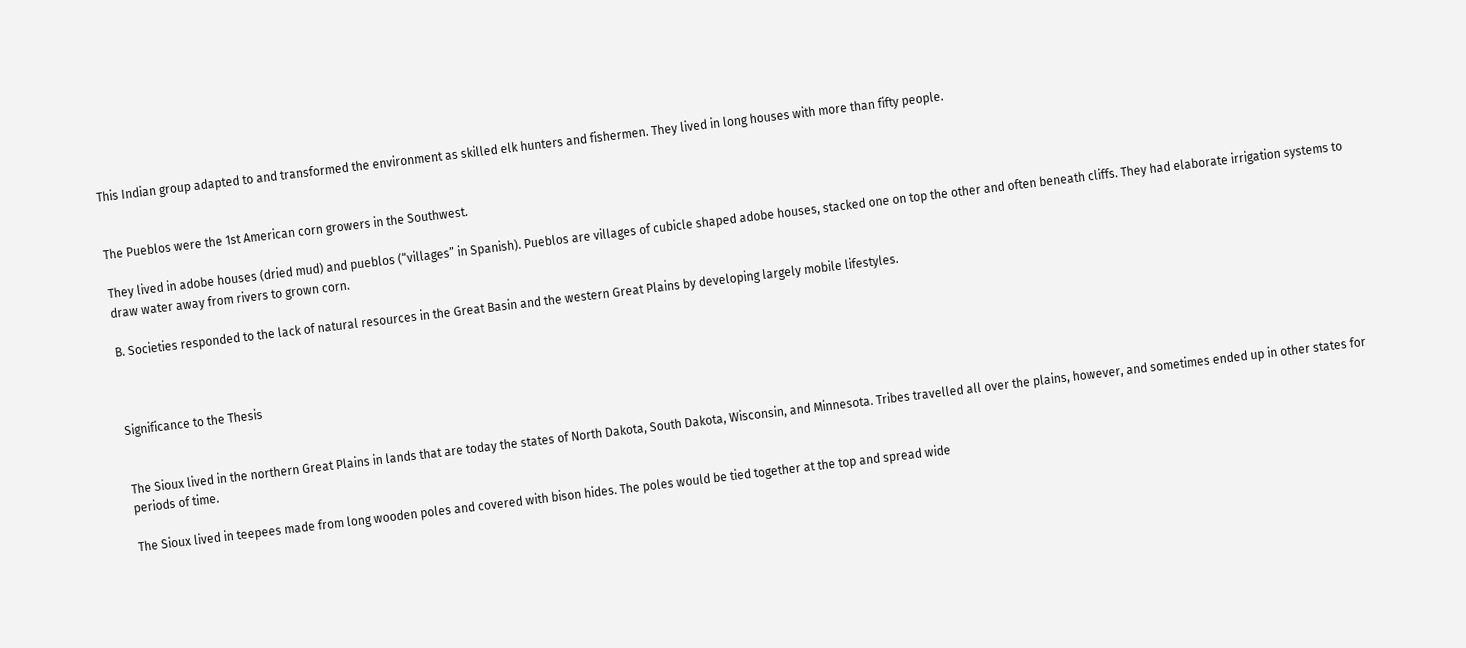This Indian group adapted to and transformed the environment as skilled elk hunters and fishermen. They lived in long houses with more than fifty people.


The Pueblos were the 1st American corn growers in the Southwest.

They lived in adobe houses (dried mud) and pueblos (“villages” in Spanish). Pueblos are villages of cubicle shaped adobe houses, stacked one on top the other and often beneath cliffs. They had elaborate irrigation systems to draw water away from rivers to grown corn.

B. Societies responded to the lack of natural resources in the Great Basin and the western Great Plains by developing largely mobile lifestyles.



Significance to the Thesis


The Sioux lived in the northern Great Plains in lands that are today the states of North Dakota, South Dakota, Wisconsin, and Minnesota. Tribes travelled all over the plains, however, and sometimes ended up in other states for periods of time.

The Sioux lived in teepees made from long wooden poles and covered with bison hides. The poles would be tied together at the top and spread wide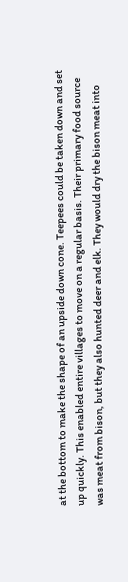at the bottom to make the shape of an upside down cone. Teepees could be taken down and set up quickly. This enabled entire villages to move on a regular basis. Their primary food source was meat from bison, but they also hunted deer and elk. They would dry the bison meat into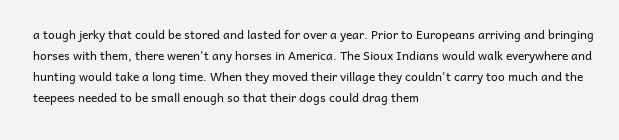a tough jerky that could be stored and lasted for over a year. Prior to Europeans arriving and bringing horses with them, there weren't any horses in America. The Sioux Indians would walk everywhere and hunting would take a long time. When they moved their village they couldn't carry too much and the teepees needed to be small enough so that their dogs could drag them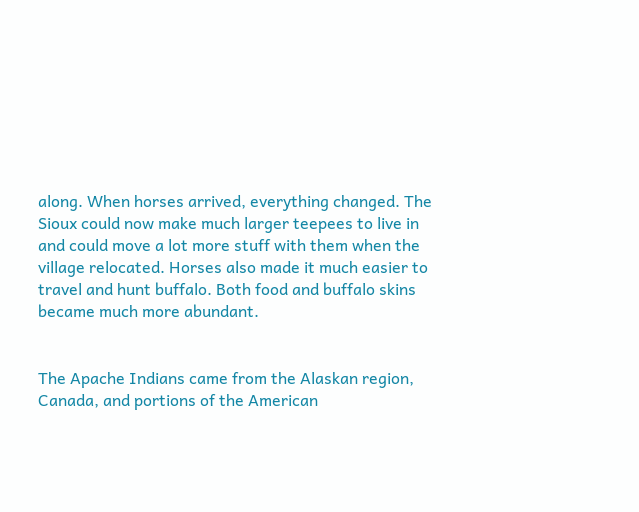along. When horses arrived, everything changed. The Sioux could now make much larger teepees to live in and could move a lot more stuff with them when the village relocated. Horses also made it much easier to travel and hunt buffalo. Both food and buffalo skins became much more abundant.


The Apache Indians came from the Alaskan region, Canada, and portions of the American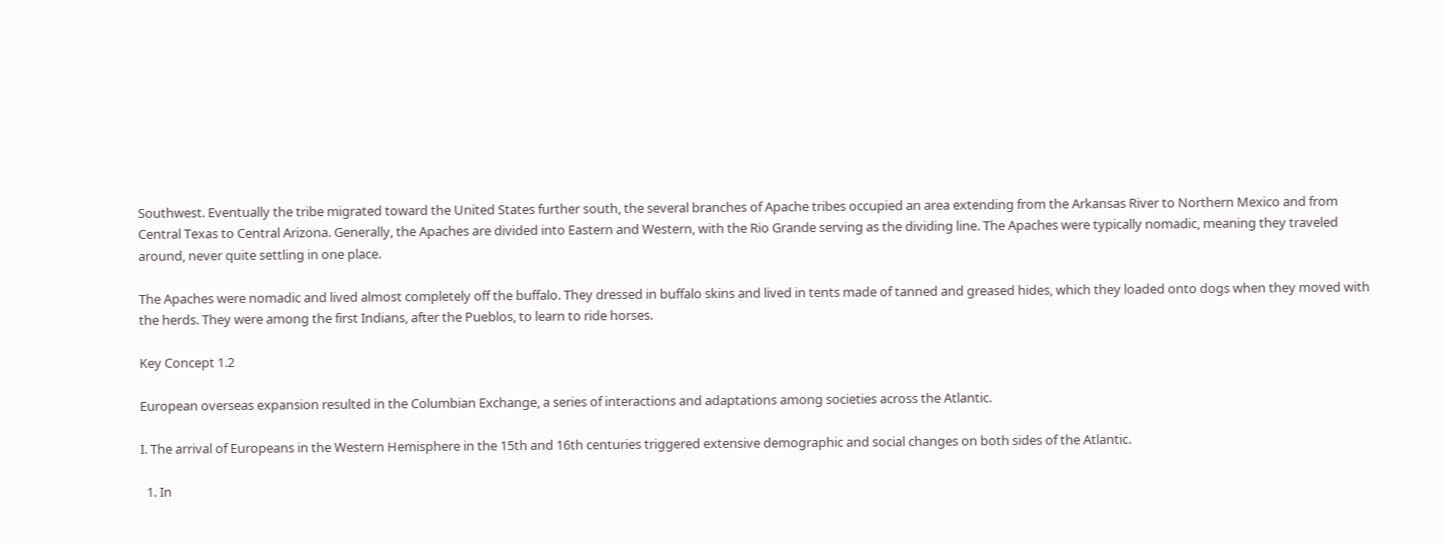Southwest. Eventually the tribe migrated toward the United States further south, the several branches of Apache tribes occupied an area extending from the Arkansas River to Northern Mexico and from Central Texas to Central Arizona. Generally, the Apaches are divided into Eastern and Western, with the Rio Grande serving as the dividing line. The Apaches were typically nomadic, meaning they traveled around, never quite settling in one place.

The Apaches were nomadic and lived almost completely off the buffalo. They dressed in buffalo skins and lived in tents made of tanned and greased hides, which they loaded onto dogs when they moved with the herds. They were among the first Indians, after the Pueblos, to learn to ride horses.

Key Concept 1.2

European overseas expansion resulted in the Columbian Exchange, a series of interactions and adaptations among societies across the Atlantic.

I. The arrival of Europeans in the Western Hemisphere in the 15th and 16th centuries triggered extensive demographic and social changes on both sides of the Atlantic.

  1. In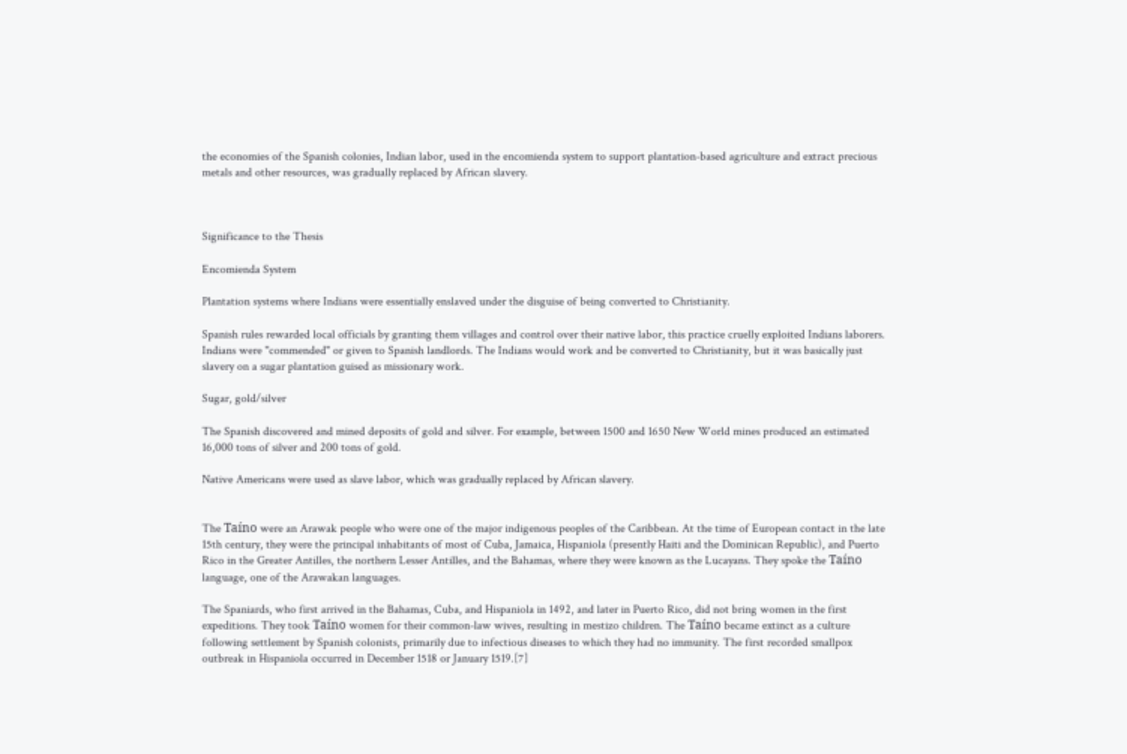the economies of the Spanish colonies, Indian labor, used in the encomienda system to support plantation-based agriculture and extract precious metals and other resources, was gradually replaced by African slavery.



Significance to the Thesis

Encomienda System

Plantation systems where Indians were essentially enslaved under the disguise of being converted to Christianity.

Spanish rules rewarded local officials by granting them villages and control over their native labor, this practice cruelly exploited Indians laborers. Indians were "commended" or given to Spanish landlords. The Indians would work and be converted to Christianity, but it was basically just slavery on a sugar plantation guised as missionary work.

Sugar, gold/silver

The Spanish discovered and mined deposits of gold and silver. For example, between 1500 and 1650 New World mines produced an estimated 16,000 tons of silver and 200 tons of gold.

Native Americans were used as slave labor, which was gradually replaced by African slavery.


The Taíno were an Arawak people who were one of the major indigenous peoples of the Caribbean. At the time of European contact in the late 15th century, they were the principal inhabitants of most of Cuba, Jamaica, Hispaniola (presently Haiti and the Dominican Republic), and Puerto Rico in the Greater Antilles, the northern Lesser Antilles, and the Bahamas, where they were known as the Lucayans. They spoke the Taíno language, one of the Arawakan languages.

The Spaniards, who first arrived in the Bahamas, Cuba, and Hispaniola in 1492, and later in Puerto Rico, did not bring women in the first expeditions. They took Taíno women for their common-law wives, resulting in mestizo children. The Taíno became extinct as a culture following settlement by Spanish colonists, primarily due to infectious diseases to which they had no immunity. The first recorded smallpox outbreak in Hispaniola occurred in December 1518 or January 1519.[7]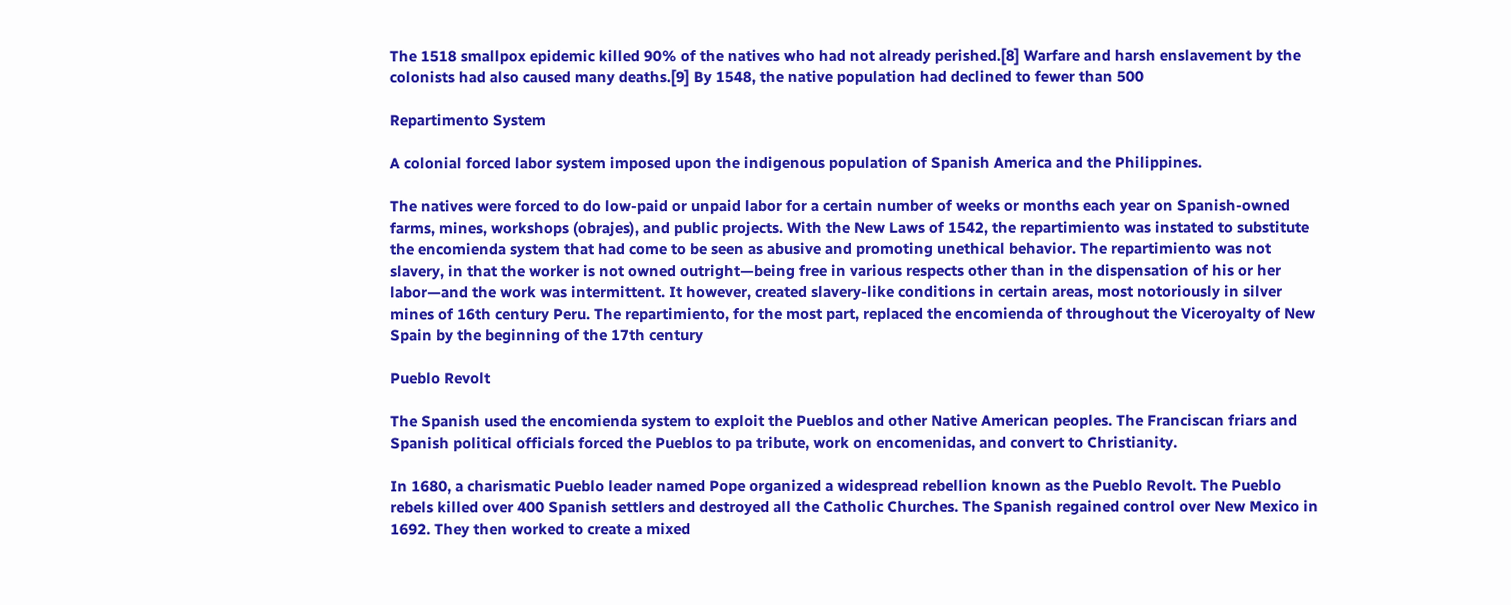The 1518 smallpox epidemic killed 90% of the natives who had not already perished.[8] Warfare and harsh enslavement by the colonists had also caused many deaths.[9] By 1548, the native population had declined to fewer than 500

Repartimento System

A colonial forced labor system imposed upon the indigenous population of Spanish America and the Philippines.

The natives were forced to do low-paid or unpaid labor for a certain number of weeks or months each year on Spanish-owned farms, mines, workshops (obrajes), and public projects. With the New Laws of 1542, the repartimiento was instated to substitute the encomienda system that had come to be seen as abusive and promoting unethical behavior. The repartimiento was not slavery, in that the worker is not owned outright—being free in various respects other than in the dispensation of his or her labor—and the work was intermittent. It however, created slavery-like conditions in certain areas, most notoriously in silver mines of 16th century Peru. The repartimiento, for the most part, replaced the encomienda of throughout the Viceroyalty of New Spain by the beginning of the 17th century

Pueblo Revolt

The Spanish used the encomienda system to exploit the Pueblos and other Native American peoples. The Franciscan friars and Spanish political officials forced the Pueblos to pa tribute, work on encomenidas, and convert to Christianity.

In 1680, a charismatic Pueblo leader named Pope organized a widespread rebellion known as the Pueblo Revolt. The Pueblo rebels killed over 400 Spanish settlers and destroyed all the Catholic Churches. The Spanish regained control over New Mexico in 1692. They then worked to create a mixed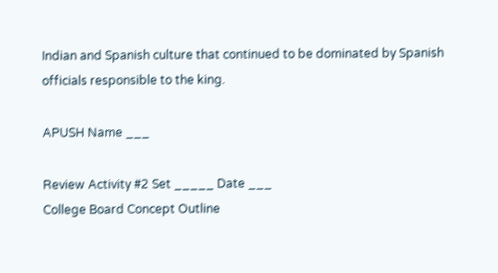Indian and Spanish culture that continued to be dominated by Spanish officials responsible to the king.

APUSH Name ___

Review Activity #2 Set _____ Date ___
College Board Concept Outline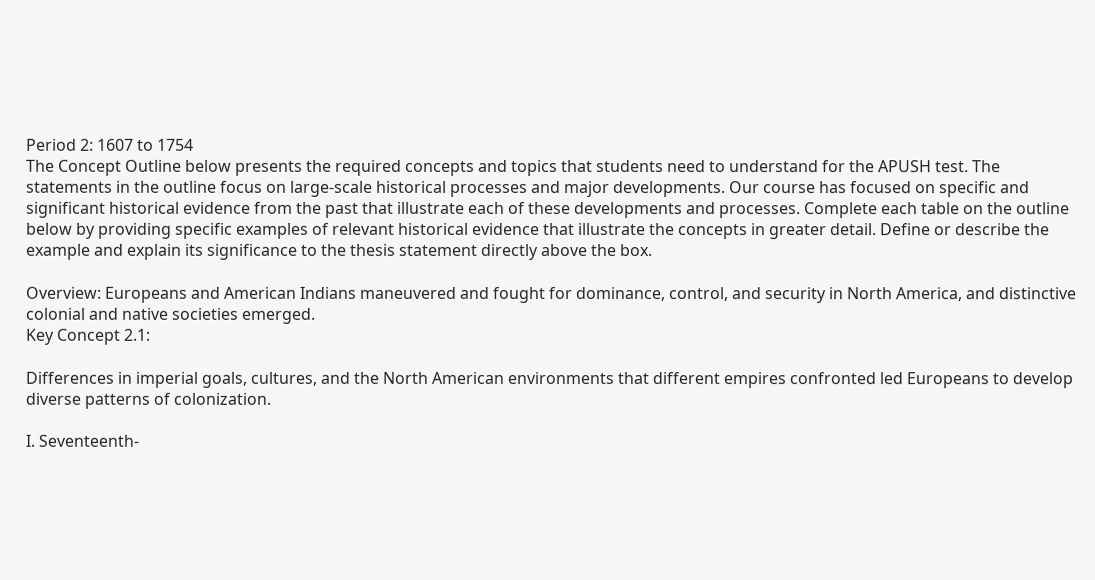Period 2: 1607 to 1754
The Concept Outline below presents the required concepts and topics that students need to understand for the APUSH test. The statements in the outline focus on large-scale historical processes and major developments. Our course has focused on specific and significant historical evidence from the past that illustrate each of these developments and processes. Complete each table on the outline below by providing specific examples of relevant historical evidence that illustrate the concepts in greater detail. Define or describe the example and explain its significance to the thesis statement directly above the box.

Overview: Europeans and American Indians maneuvered and fought for dominance, control, and security in North America, and distinctive colonial and native societies emerged.
Key Concept 2.1:

Differences in imperial goals, cultures, and the North American environments that different empires confronted led Europeans to develop diverse patterns of colonization.

I. Seventeenth-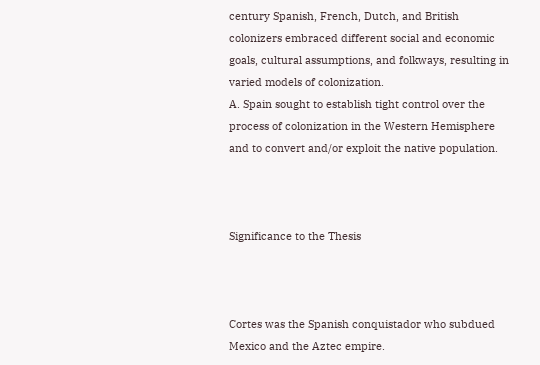century Spanish, French, Dutch, and British colonizers embraced different social and economic goals, cultural assumptions, and folkways, resulting in varied models of colonization.
A. Spain sought to establish tight control over the process of colonization in the Western Hemisphere and to convert and/or exploit the native population.



Significance to the Thesis



Cortes was the Spanish conquistador who subdued Mexico and the Aztec empire.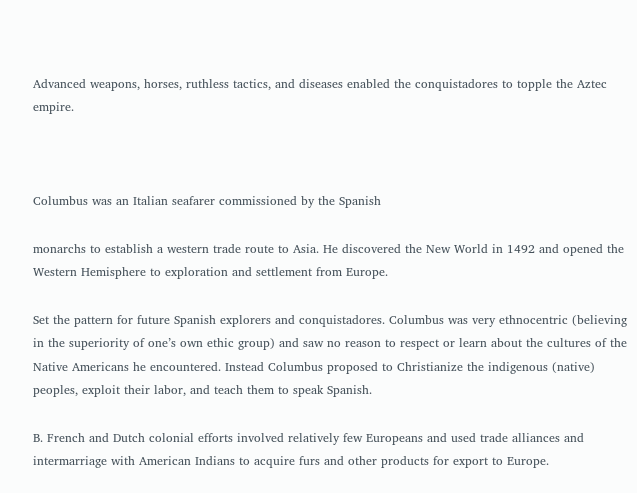Advanced weapons, horses, ruthless tactics, and diseases enabled the conquistadores to topple the Aztec empire.



Columbus was an Italian seafarer commissioned by the Spanish

monarchs to establish a western trade route to Asia. He discovered the New World in 1492 and opened the Western Hemisphere to exploration and settlement from Europe.

Set the pattern for future Spanish explorers and conquistadores. Columbus was very ethnocentric (believing in the superiority of one’s own ethic group) and saw no reason to respect or learn about the cultures of the Native Americans he encountered. Instead Columbus proposed to Christianize the indigenous (native) peoples, exploit their labor, and teach them to speak Spanish.

B. French and Dutch colonial efforts involved relatively few Europeans and used trade alliances and intermarriage with American Indians to acquire furs and other products for export to Europe.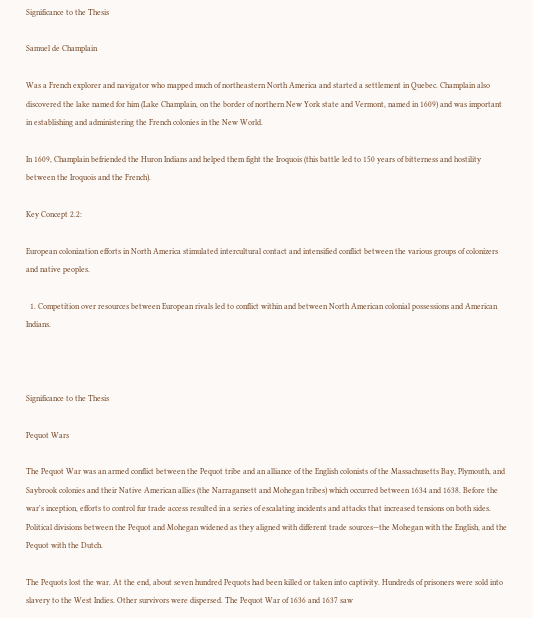Significance to the Thesis

Samuel de Champlain

Was a French explorer and navigator who mapped much of northeastern North America and started a settlement in Quebec. Champlain also discovered the lake named for him (Lake Champlain, on the border of northern New York state and Vermont, named in 1609) and was important in establishing and administering the French colonies in the New World.

In 1609, Champlain befriended the Huron Indians and helped them fight the Iroquois (this battle led to 150 years of bitterness and hostility between the Iroquois and the French).

Key Concept 2.2:

European colonization efforts in North America stimulated intercultural contact and intensified conflict between the various groups of colonizers and native peoples.

  1. Competition over resources between European rivals led to conflict within and between North American colonial possessions and American Indians.



Significance to the Thesis

Pequot Wars

The Pequot War was an armed conflict between the Pequot tribe and an alliance of the English colonists of the Massachusetts Bay, Plymouth, and Saybrook colonies and their Native American allies (the Narragansett and Mohegan tribes) which occurred between 1634 and 1638. Before the war's inception, efforts to control fur trade access resulted in a series of escalating incidents and attacks that increased tensions on both sides. Political divisions between the Pequot and Mohegan widened as they aligned with different trade sources—the Mohegan with the English, and the Pequot with the Dutch.

The Pequots lost the war. At the end, about seven hundred Pequots had been killed or taken into captivity. Hundreds of prisoners were sold into slavery to the West Indies. Other survivors were dispersed. The Pequot War of 1636 and 1637 saw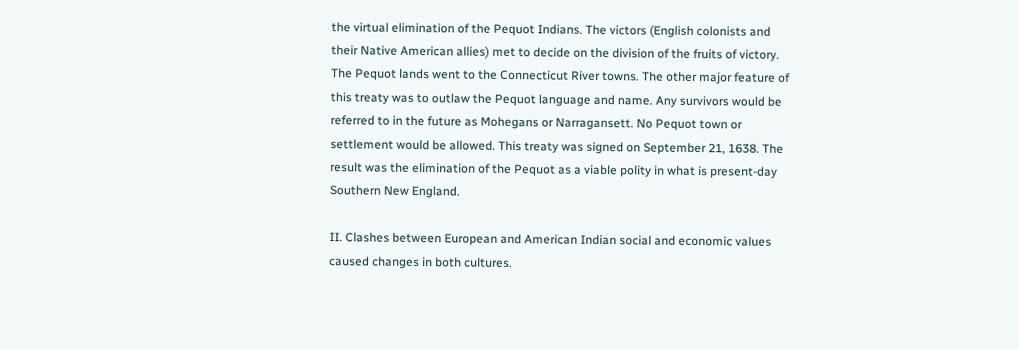the virtual elimination of the Pequot Indians. The victors (English colonists and their Native American allies) met to decide on the division of the fruits of victory. The Pequot lands went to the Connecticut River towns. The other major feature of this treaty was to outlaw the Pequot language and name. Any survivors would be referred to in the future as Mohegans or Narragansett. No Pequot town or settlement would be allowed. This treaty was signed on September 21, 1638. The result was the elimination of the Pequot as a viable polity in what is present-day Southern New England.

II. Clashes between European and American Indian social and economic values caused changes in both cultures.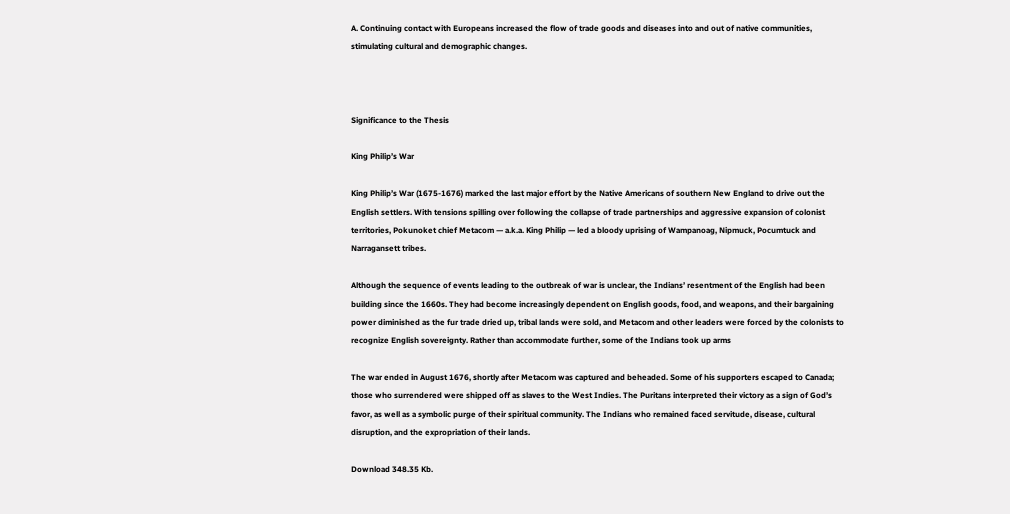A. Continuing contact with Europeans increased the flow of trade goods and diseases into and out of native communities, stimulating cultural and demographic changes.



Significance to the Thesis

King Philip’s War

King Philip’s War (1675-1676) marked the last major effort by the Native Americans of southern New England to drive out the English settlers. With tensions spilling over following the collapse of trade partnerships and aggressive expansion of colonist territories, Pokunoket chief Metacom — a.k.a. King Philip — led a bloody uprising of Wampanoag, Nipmuck, Pocumtuck and Narragansett tribes.

Although the sequence of events leading to the outbreak of war is unclear, the Indians’ resentment of the English had been building since the 1660s. They had become increasingly dependent on English goods, food, and weapons, and their bargaining power diminished as the fur trade dried up, tribal lands were sold, and Metacom and other leaders were forced by the colonists to recognize English sovereignty. Rather than accommodate further, some of the Indians took up arms

The war ended in August 1676, shortly after Metacom was captured and beheaded. Some of his supporters escaped to Canada; those who surrendered were shipped off as slaves to the West Indies. The Puritans interpreted their victory as a sign of God’s favor, as well as a symbolic purge of their spiritual community. The Indians who remained faced servitude, disease, cultural disruption, and the expropriation of their lands.

Download 348.35 Kb.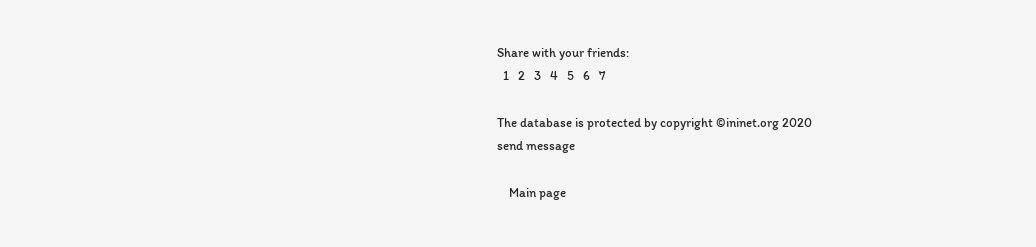Share with your friends:
  1   2   3   4   5   6   7

The database is protected by copyright ©ininet.org 2020
send message

    Main page